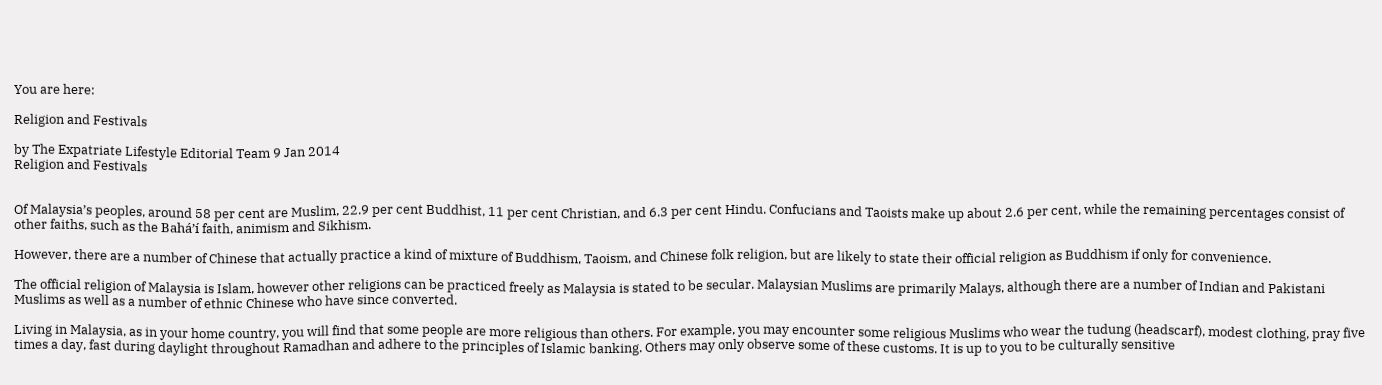You are here:

Religion and Festivals

by The Expatriate Lifestyle Editorial Team 9 Jan 2014
Religion and Festivals


Of Malaysia’s peoples, around 58 per cent are Muslim, 22.9 per cent Buddhist, 11 per cent Christian, and 6.3 per cent Hindu. Confucians and Taoists make up about 2.6 per cent, while the remaining percentages consist of other faiths, such as the Bahá’í faith, animism and Sikhism.

However, there are a number of Chinese that actually practice a kind of mixture of Buddhism, Taoism, and Chinese folk religion, but are likely to state their official religion as Buddhism if only for convenience.

The official religion of Malaysia is Islam, however other religions can be practiced freely as Malaysia is stated to be secular. Malaysian Muslims are primarily Malays, although there are a number of Indian and Pakistani Muslims as well as a number of ethnic Chinese who have since converted.

Living in Malaysia, as in your home country, you will find that some people are more religious than others. For example, you may encounter some religious Muslims who wear the tudung (headscarf), modest clothing, pray five times a day, fast during daylight throughout Ramadhan and adhere to the principles of Islamic banking. Others may only observe some of these customs. It is up to you to be culturally sensitive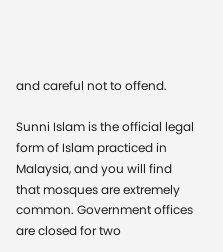and careful not to offend.

Sunni Islam is the official legal form of Islam practiced in Malaysia, and you will find that mosques are extremely common. Government offices are closed for two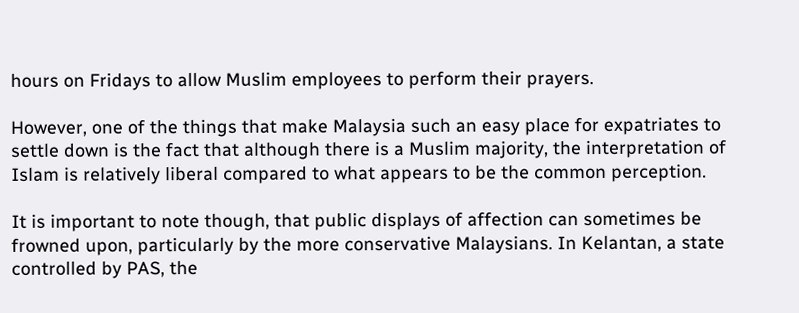hours on Fridays to allow Muslim employees to perform their prayers.

However, one of the things that make Malaysia such an easy place for expatriates to settle down is the fact that although there is a Muslim majority, the interpretation of Islam is relatively liberal compared to what appears to be the common perception.

It is important to note though, that public displays of affection can sometimes be frowned upon, particularly by the more conservative Malaysians. In Kelantan, a state controlled by PAS, the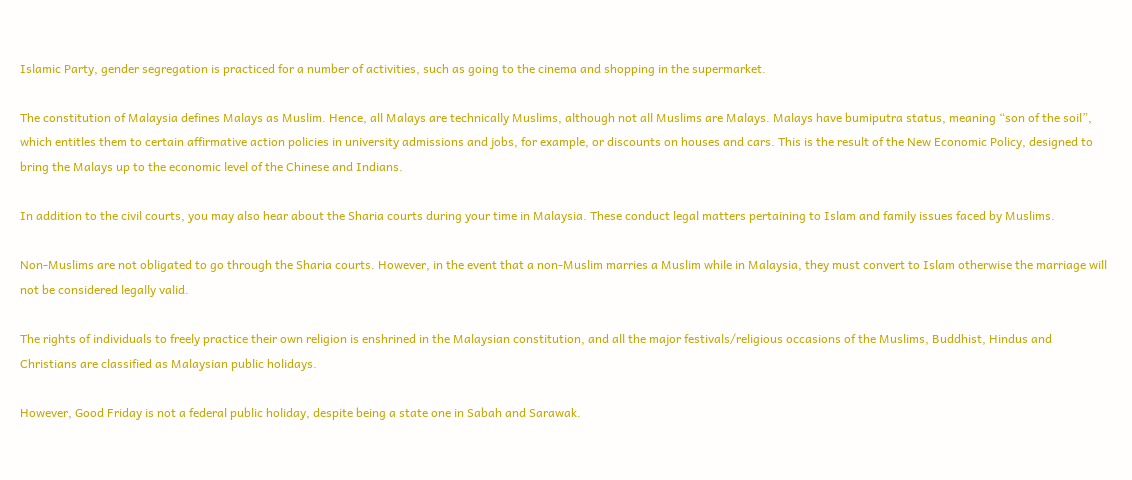Islamic Party, gender segregation is practiced for a number of activities, such as going to the cinema and shopping in the supermarket.

The constitution of Malaysia defines Malays as Muslim. Hence, all Malays are technically Muslims, although not all Muslims are Malays. Malays have bumiputra status, meaning “son of the soil”, which entitles them to certain affirmative action policies in university admissions and jobs, for example, or discounts on houses and cars. This is the result of the New Economic Policy, designed to bring the Malays up to the economic level of the Chinese and Indians.

In addition to the civil courts, you may also hear about the Sharia courts during your time in Malaysia. These conduct legal matters pertaining to Islam and family issues faced by Muslims.

Non-Muslims are not obligated to go through the Sharia courts. However, in the event that a non-Muslim marries a Muslim while in Malaysia, they must convert to Islam otherwise the marriage will not be considered legally valid.

The rights of individuals to freely practice their own religion is enshrined in the Malaysian constitution, and all the major festivals/religious occasions of the Muslims, Buddhist, Hindus and Christians are classified as Malaysian public holidays.

However, Good Friday is not a federal public holiday, despite being a state one in Sabah and Sarawak.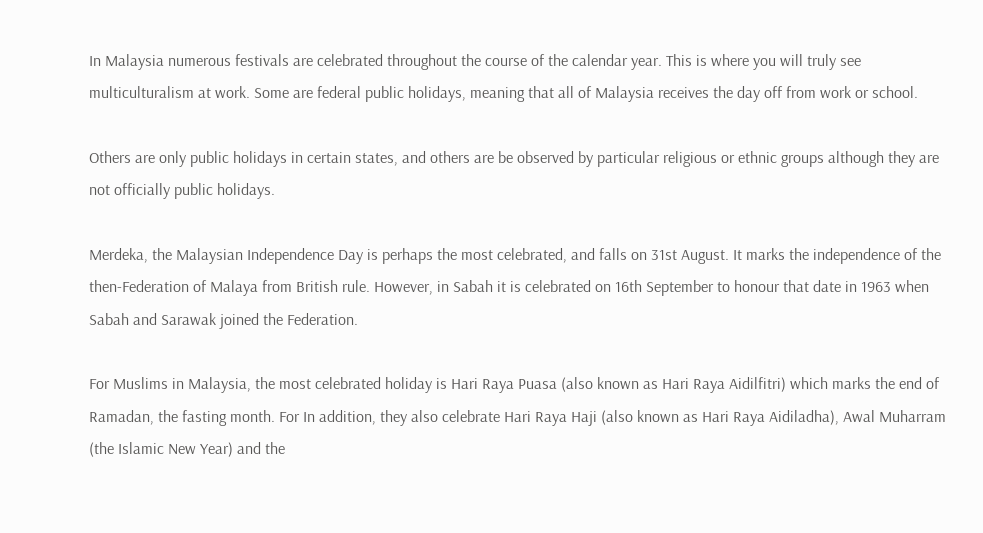In Malaysia numerous festivals are celebrated throughout the course of the calendar year. This is where you will truly see multiculturalism at work. Some are federal public holidays, meaning that all of Malaysia receives the day off from work or school.

Others are only public holidays in certain states, and others are be observed by particular religious or ethnic groups although they are not officially public holidays.

Merdeka, the Malaysian Independence Day is perhaps the most celebrated, and falls on 31st August. It marks the independence of the then-Federation of Malaya from British rule. However, in Sabah it is celebrated on 16th September to honour that date in 1963 when Sabah and Sarawak joined the Federation.

For Muslims in Malaysia, the most celebrated holiday is Hari Raya Puasa (also known as Hari Raya Aidilfitri) which marks the end of Ramadan, the fasting month. For In addition, they also celebrate Hari Raya Haji (also known as Hari Raya Aidiladha), Awal Muharram (the Islamic New Year) and the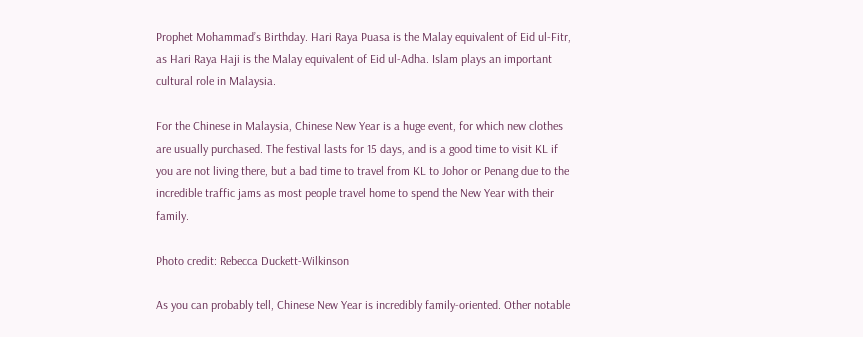Prophet Mohammad’s Birthday. Hari Raya Puasa is the Malay equivalent of Eid ul-Fitr, as Hari Raya Haji is the Malay equivalent of Eid ul-Adha. Islam plays an important cultural role in Malaysia.

For the Chinese in Malaysia, Chinese New Year is a huge event, for which new clothes are usually purchased. The festival lasts for 15 days, and is a good time to visit KL if you are not living there, but a bad time to travel from KL to Johor or Penang due to the incredible traffic jams as most people travel home to spend the New Year with their family.

Photo credit: Rebecca Duckett-Wilkinson

As you can probably tell, Chinese New Year is incredibly family-oriented. Other notable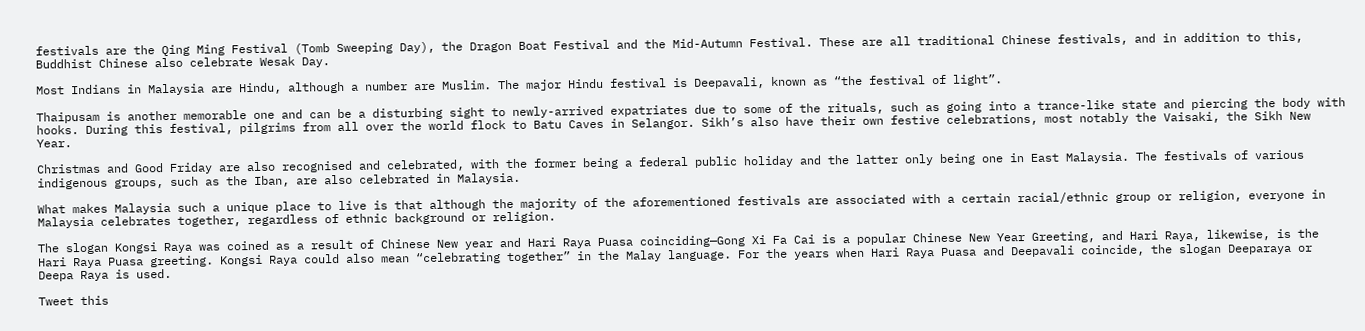festivals are the Qing Ming Festival (Tomb Sweeping Day), the Dragon Boat Festival and the Mid-Autumn Festival. These are all traditional Chinese festivals, and in addition to this, Buddhist Chinese also celebrate Wesak Day.

Most Indians in Malaysia are Hindu, although a number are Muslim. The major Hindu festival is Deepavali, known as “the festival of light”.

Thaipusam is another memorable one and can be a disturbing sight to newly-arrived expatriates due to some of the rituals, such as going into a trance-like state and piercing the body with hooks. During this festival, pilgrims from all over the world flock to Batu Caves in Selangor. Sikh’s also have their own festive celebrations, most notably the Vaisaki, the Sikh New Year.

Christmas and Good Friday are also recognised and celebrated, with the former being a federal public holiday and the latter only being one in East Malaysia. The festivals of various indigenous groups, such as the Iban, are also celebrated in Malaysia.

What makes Malaysia such a unique place to live is that although the majority of the aforementioned festivals are associated with a certain racial/ethnic group or religion, everyone in Malaysia celebrates together, regardless of ethnic background or religion.

The slogan Kongsi Raya was coined as a result of Chinese New year and Hari Raya Puasa coinciding—Gong Xi Fa Cai is a popular Chinese New Year Greeting, and Hari Raya, likewise, is the Hari Raya Puasa greeting. Kongsi Raya could also mean “celebrating together” in the Malay language. For the years when Hari Raya Puasa and Deepavali coincide, the slogan Deeparaya or Deepa Raya is used.

Tweet this